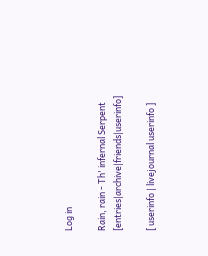Log in

Rain, rain - Th' infernal Serpent [entries|archive|friends|userinfo]

[ userinfo | livejournal userinfo ]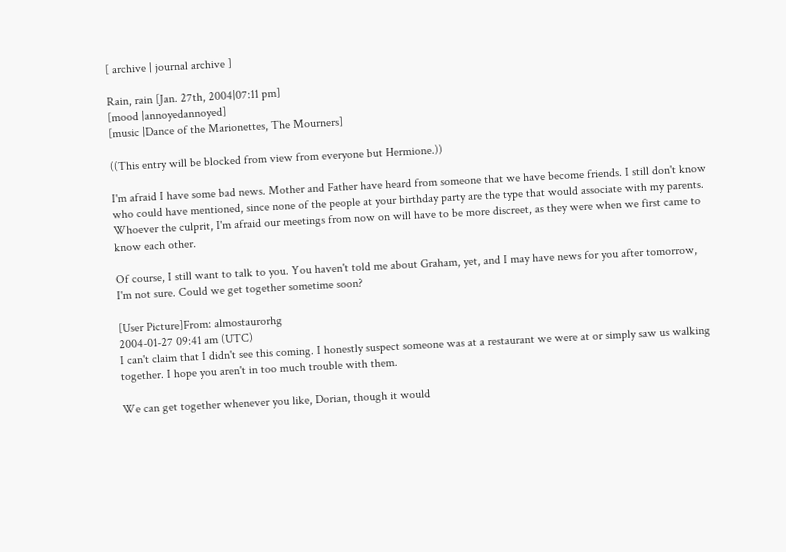[ archive | journal archive ]

Rain, rain [Jan. 27th, 2004|07:11 pm]
[mood |annoyedannoyed]
[music |Dance of the Marionettes, The Mourners]

((This entry will be blocked from view from everyone but Hermione.))

I'm afraid I have some bad news. Mother and Father have heard from someone that we have become friends. I still don't know who could have mentioned, since none of the people at your birthday party are the type that would associate with my parents. Whoever the culprit, I'm afraid our meetings from now on will have to be more discreet, as they were when we first came to know each other.

Of course, I still want to talk to you. You haven't told me about Graham, yet, and I may have news for you after tomorrow, I'm not sure. Could we get together sometime soon?

[User Picture]From: almostaurorhg
2004-01-27 09:41 am (UTC)
I can't claim that I didn't see this coming. I honestly suspect someone was at a restaurant we were at or simply saw us walking together. I hope you aren't in too much trouble with them.

We can get together whenever you like, Dorian, though it would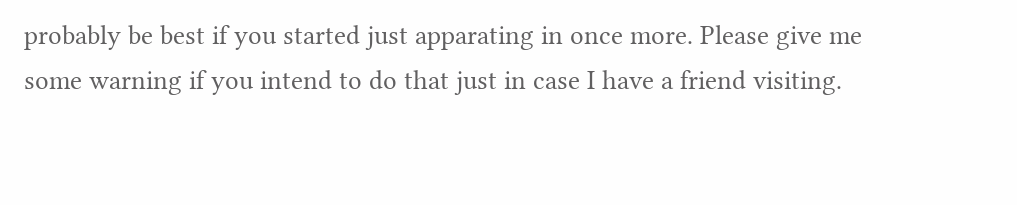probably be best if you started just apparating in once more. Please give me some warning if you intend to do that just in case I have a friend visiting.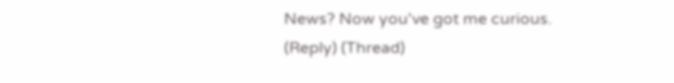News? Now you've got me curious.
(Reply) (Thread)